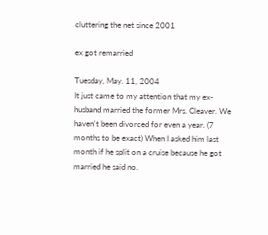cluttering the net since 2001

ex got remarried

Tuesday, May. 11, 2004
It just came to my attention that my ex-husband married the former Mrs. Cleaver. We haven't been divorced for even a year. (7 months to be exact) When I asked him last month if he split on a cruise because he got married he said no.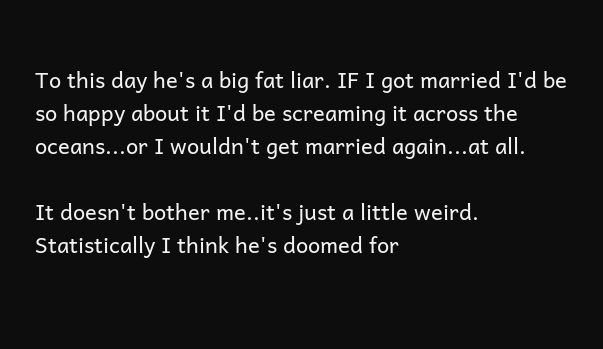To this day he's a big fat liar. IF I got married I'd be so happy about it I'd be screaming it across the oceans...or I wouldn't get married again...at all.

It doesn't bother me..it's just a little weird. Statistically I think he's doomed for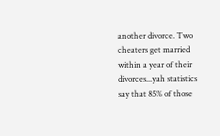another divorce. Two cheaters get married within a year of their divorces...yah statistics say that 85% of those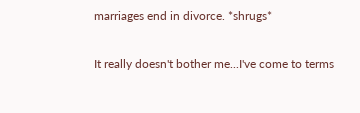marriages end in divorce. *shrugs*

It really doesn't bother me...I've come to terms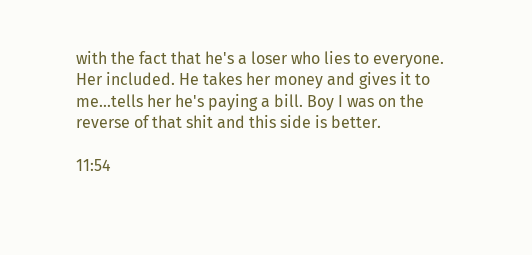with the fact that he's a loser who lies to everyone. Her included. He takes her money and gives it to me...tells her he's paying a bill. Boy I was on the reverse of that shit and this side is better.

11:54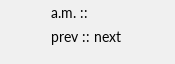a.m. ::
prev :: next